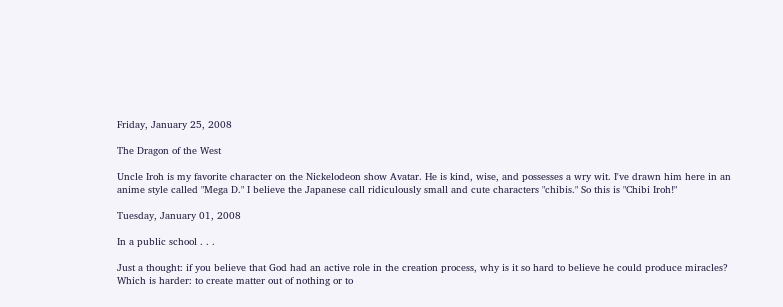Friday, January 25, 2008

The Dragon of the West

Uncle Iroh is my favorite character on the Nickelodeon show Avatar. He is kind, wise, and possesses a wry wit. I've drawn him here in an anime style called "Mega D." I believe the Japanese call ridiculously small and cute characters "chibis." So this is "Chibi Iroh!"

Tuesday, January 01, 2008

In a public school . . .

Just a thought: if you believe that God had an active role in the creation process, why is it so hard to believe he could produce miracles? Which is harder: to create matter out of nothing or to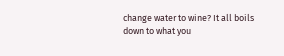change water to wine? It all boils down to what you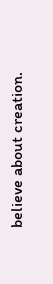believe about creation.